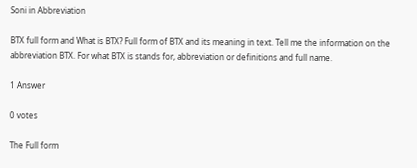Soni in Abbreviation

BTX full form and What is BTX? Full form of BTX and its meaning in text. Tell me the information on the abbreviation BTX. For what BTX is stands for, abbreviation or definitions and full name.

1 Answer

0 votes

The Full form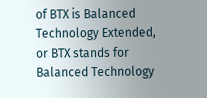of BTX is Balanced Technology Extended, or BTX stands for Balanced Technology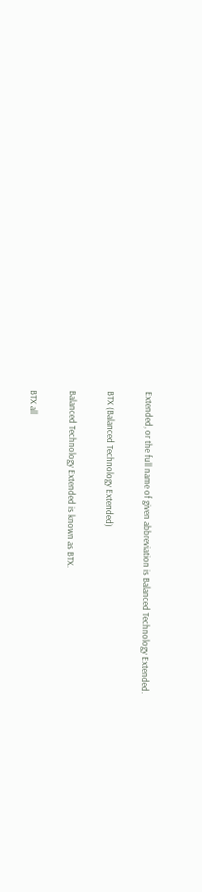Extended, or the full name of given abbreviation is Balanced Technology Extended.

BTX (Balanced Technology Extended)

Balanced Technology Extended is known as BTX.

BTX all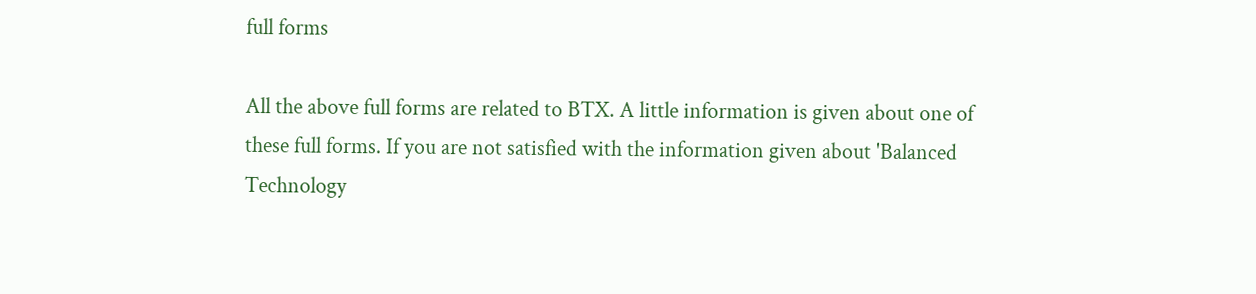full forms

All the above full forms are related to BTX. A little information is given about one of these full forms. If you are not satisfied with the information given about 'Balanced Technology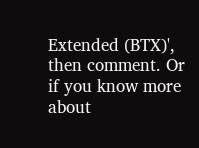Extended (BTX)', then comment. Or if you know more about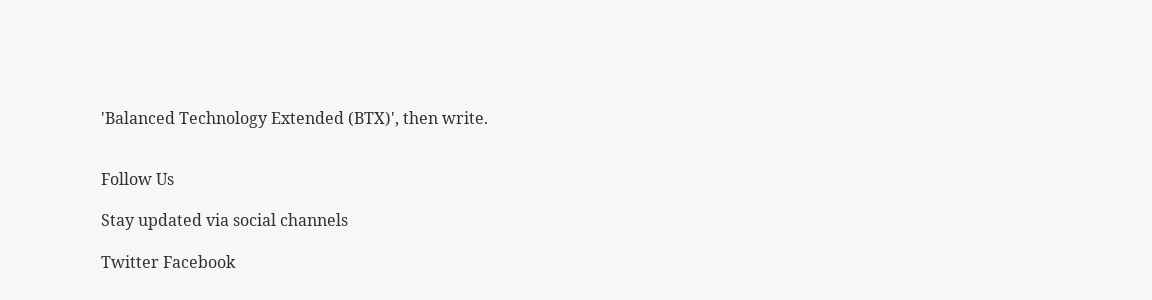'Balanced Technology Extended (BTX)', then write.


Follow Us

Stay updated via social channels

Twitter Facebook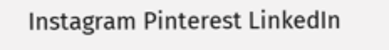Instagram Pinterest LinkedIn